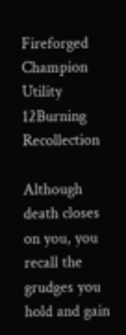Fireforged Champion Utility 12Burning Recollection

Although death closes on you, you recall the grudges you hold and gain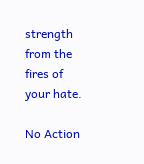strength from the fires of your hate.

No Action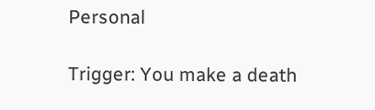Personal

Trigger: You make a death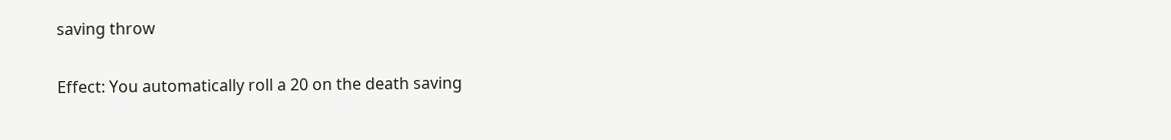saving throw

Effect: You automatically roll a 20 on the death saving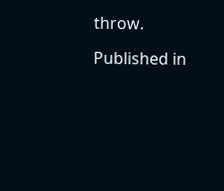throw.

Published in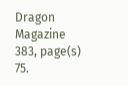Dragon Magazine 383, page(s) 75.